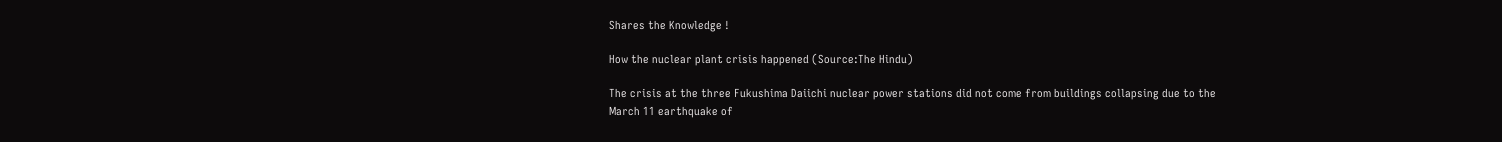Shares the Knowledge !

How the nuclear plant crisis happened (Source:The Hindu)

The crisis at the three Fukushima Daiichi nuclear power stations did not come from buildings collapsing due to the March 11 earthquake of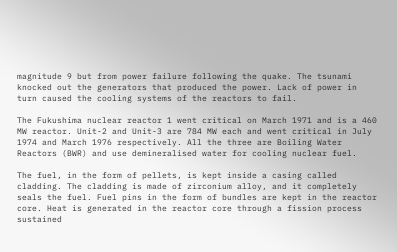magnitude 9 but from power failure following the quake. The tsunami knocked out the generators that produced the power. Lack of power in turn caused the cooling systems of the reactors to fail.

The Fukushima nuclear reactor 1 went critical on March 1971 and is a 460 MW reactor. Unit-2 and Unit-3 are 784 MW each and went critical in July 1974 and March 1976 respectively. All the three are Boiling Water Reactors (BWR) and use demineralised water for cooling nuclear fuel.

The fuel, in the form of pellets, is kept inside a casing called cladding. The cladding is made of zirconium alloy, and it completely seals the fuel. Fuel pins in the form of bundles are kept in the reactor core. Heat is generated in the reactor core through a fission process sustained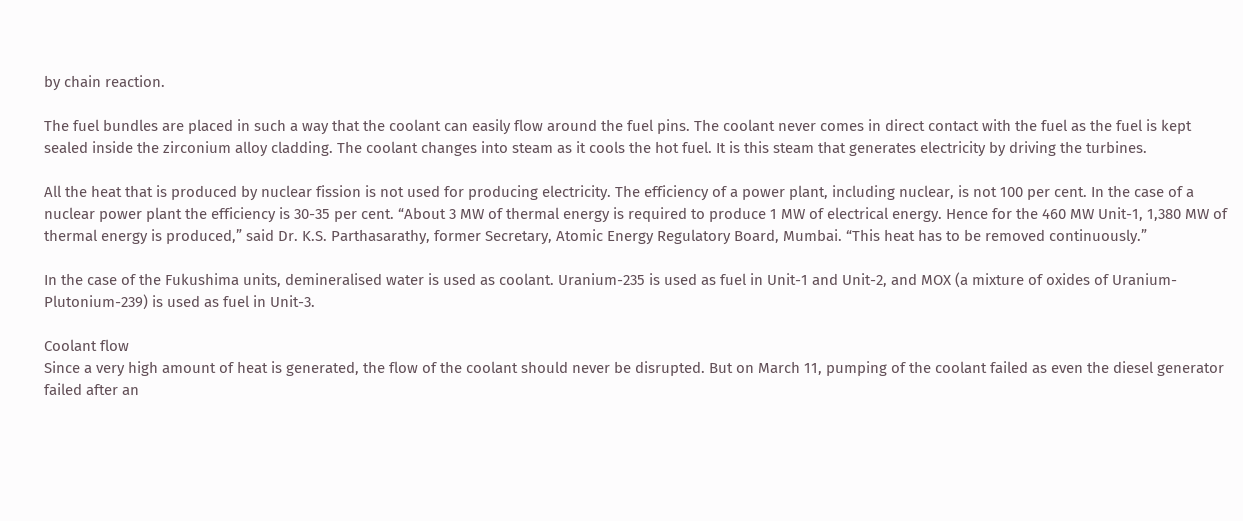by chain reaction.

The fuel bundles are placed in such a way that the coolant can easily flow around the fuel pins. The coolant never comes in direct contact with the fuel as the fuel is kept sealed inside the zirconium alloy cladding. The coolant changes into steam as it cools the hot fuel. It is this steam that generates electricity by driving the turbines.

All the heat that is produced by nuclear fission is not used for producing electricity. The efficiency of a power plant, including nuclear, is not 100 per cent. In the case of a nuclear power plant the efficiency is 30-35 per cent. “About 3 MW of thermal energy is required to produce 1 MW of electrical energy. Hence for the 460 MW Unit-1, 1,380 MW of thermal energy is produced,” said Dr. K.S. Parthasarathy, former Secretary, Atomic Energy Regulatory Board, Mumbai. “This heat has to be removed continuously.”

In the case of the Fukushima units, demineralised water is used as coolant. Uranium-235 is used as fuel in Unit-1 and Unit-2, and MOX (a mixture of oxides of Uranium-Plutonium-239) is used as fuel in Unit-3.

Coolant flow
Since a very high amount of heat is generated, the flow of the coolant should never be disrupted. But on March 11, pumping of the coolant failed as even the diesel generator failed after an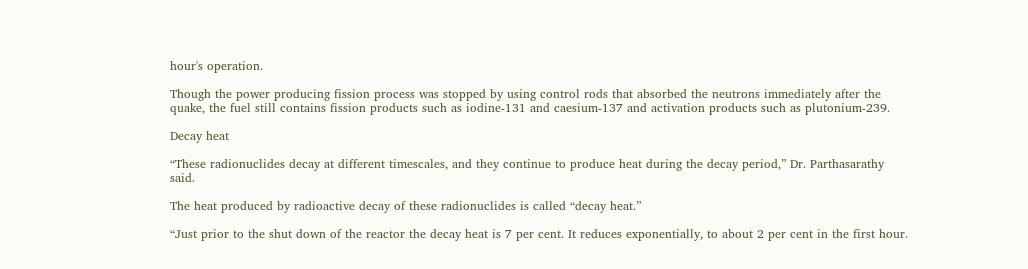hour's operation.

Though the power producing fission process was stopped by using control rods that absorbed the neutrons immediately after the quake, the fuel still contains fission products such as iodine-131 and caesium-137 and activation products such as plutonium-239.

Decay heat

“These radionuclides decay at different timescales, and they continue to produce heat during the decay period,” Dr. Parthasarathy said.

The heat produced by radioactive decay of these radionuclides is called “decay heat.”

“Just prior to the shut down of the reactor the decay heat is 7 per cent. It reduces exponentially, to about 2 per cent in the first hour.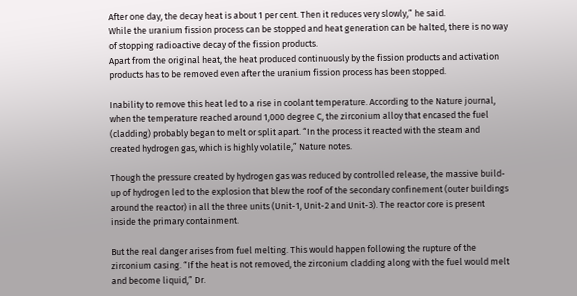After one day, the decay heat is about 1 per cent. Then it reduces very slowly,” he said.
While the uranium fission process can be stopped and heat generation can be halted, there is no way of stopping radioactive decay of the fission products.
Apart from the original heat, the heat produced continuously by the fission products and activation products has to be removed even after the uranium fission process has been stopped.

Inability to remove this heat led to a rise in coolant temperature. According to the Nature journal, when the temperature reached around 1,000 degree C, the zirconium alloy that encased the fuel (cladding) probably began to melt or split apart. “In the process it reacted with the steam and created hydrogen gas, which is highly volatile,” Nature notes.

Though the pressure created by hydrogen gas was reduced by controlled release, the massive build-up of hydrogen led to the explosion that blew the roof of the secondary confinement (outer buildings around the reactor) in all the three units (Unit-1, Unit-2 and Unit-3). The reactor core is present inside the primary containment.

But the real danger arises from fuel melting. This would happen following the rupture of the zirconium casing. “If the heat is not removed, the zirconium cladding along with the fuel would melt and become liquid,” Dr.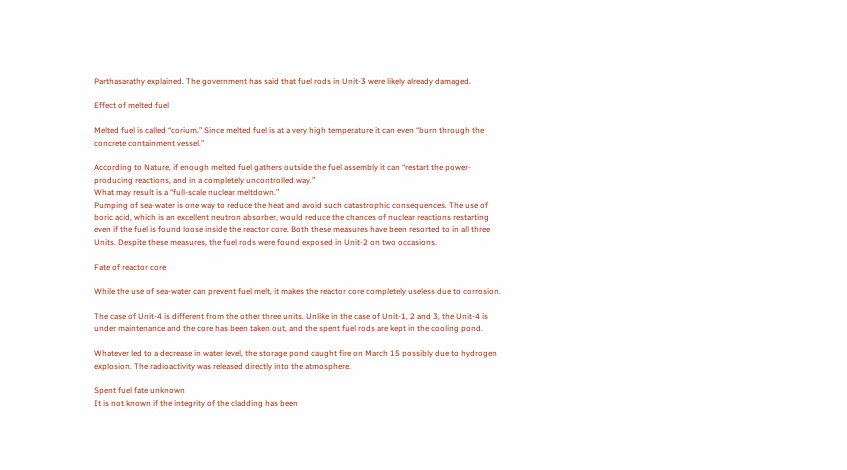Parthasarathy explained. The government has said that fuel rods in Unit-3 were likely already damaged.

Effect of melted fuel

Melted fuel is called “corium.” Since melted fuel is at a very high temperature it can even “burn through the concrete containment vessel.”

According to Nature, if enough melted fuel gathers outside the fuel assembly it can “restart the power-producing reactions, and in a completely uncontrolled way.”
What may result is a “full-scale nuclear meltdown.”
Pumping of sea-water is one way to reduce the heat and avoid such catastrophic consequences. The use of boric acid, which is an excellent neutron absorber, would reduce the chances of nuclear reactions restarting even if the fuel is found loose inside the reactor core. Both these measures have been resorted to in all three Units. Despite these measures, the fuel rods were found exposed in Unit-2 on two occasions.

Fate of reactor core

While the use of sea-water can prevent fuel melt, it makes the reactor core completely useless due to corrosion.

The case of Unit-4 is different from the other three units. Unlike in the case of Unit-1, 2 and 3, the Unit-4 is under maintenance and the core has been taken out, and the spent fuel rods are kept in the cooling pond.

Whatever led to a decrease in water level, the storage pond caught fire on March 15 possibly due to hydrogen explosion. The radioactivity was released directly into the atmosphere.

Spent fuel fate unknown
It is not known if the integrity of the cladding has been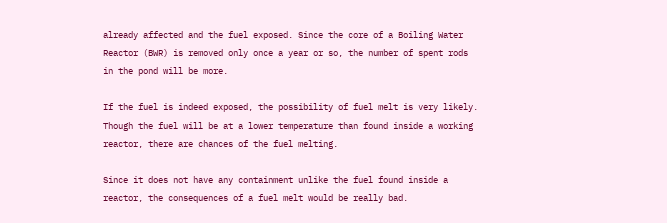already affected and the fuel exposed. Since the core of a Boiling Water Reactor (BWR) is removed only once a year or so, the number of spent rods in the pond will be more.

If the fuel is indeed exposed, the possibility of fuel melt is very likely. Though the fuel will be at a lower temperature than found inside a working reactor, there are chances of the fuel melting.

Since it does not have any containment unlike the fuel found inside a reactor, the consequences of a fuel melt would be really bad.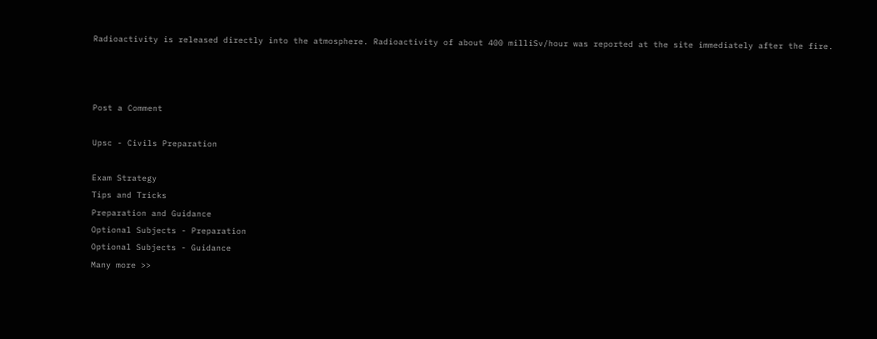Radioactivity is released directly into the atmosphere. Radioactivity of about 400 milliSv/hour was reported at the site immediately after the fire.



Post a Comment

Upsc - Civils Preparation

Exam Strategy
Tips and Tricks
Preparation and Guidance
Optional Subjects - Preparation
Optional Subjects - Guidance
Many more >>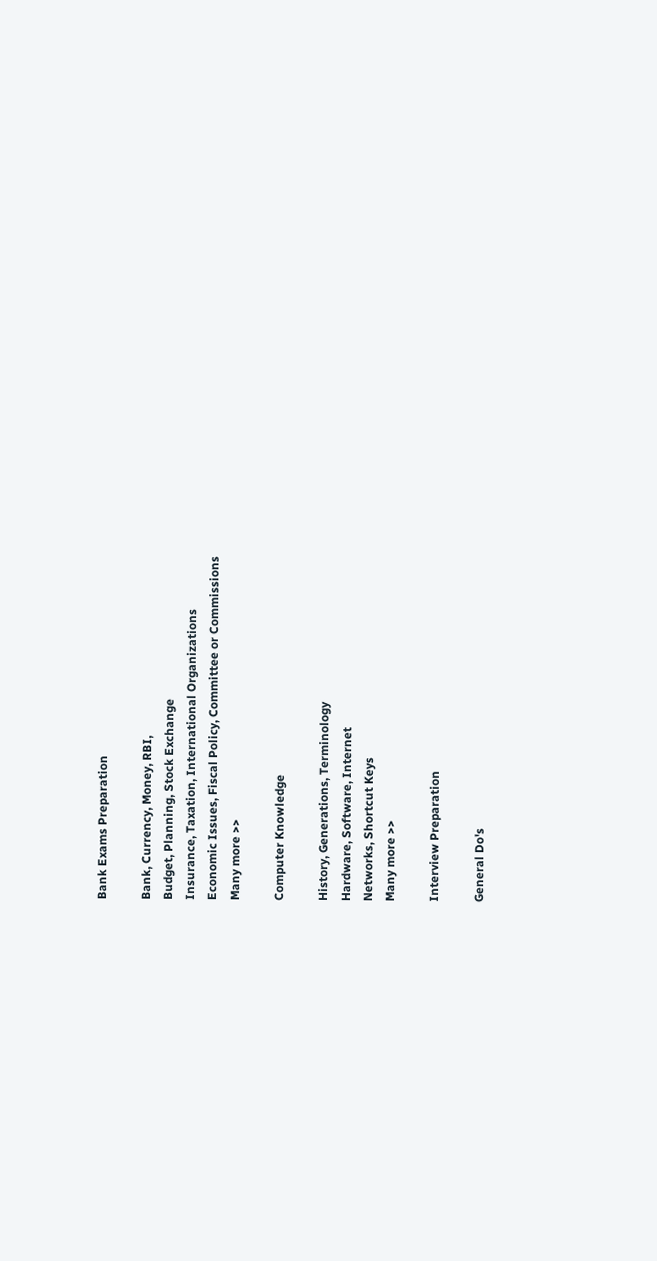Bank Exams Preparation

Bank, Currency, Money, RBI,
Budget, Planning, Stock Exchange
Insurance, Taxation, International Organizations
Economic Issues, Fiscal Policy, Committee or Commissions
Many more >>

Computer Knowledge

History, Generations, Terminology
Hardware, Software, Internet
Networks, Shortcut Keys
Many more >>

Interview Preparation

General Do's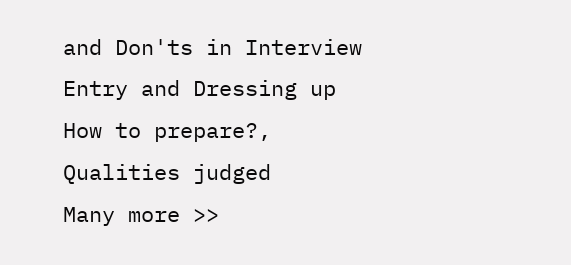and Don'ts in Interview
Entry and Dressing up
How to prepare?, Qualities judged
Many more >>